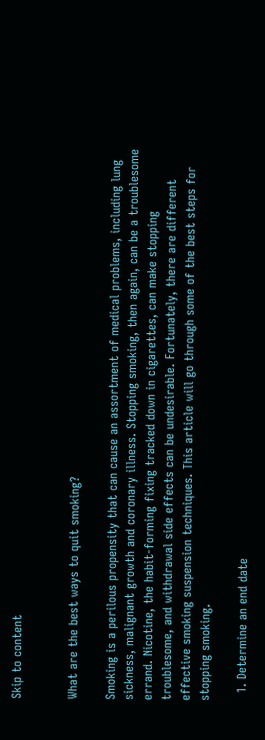Skip to content


What are the best ways to quit smoking?

Smoking is a perilous propensity that can cause an assortment of medical problems, including lung sickness, malignant growth and coronary illness. Stopping smoking, then again, can be a troublesome errand. Nicotine, the habit-forming fixing tracked down in cigarettes, can make stopping troublesome, and withdrawal side effects can be undesirable. Fortunately, there are different effective smoking suspension techniques. This article will go through some of the best steps for stopping smoking.

  1. Determine an end date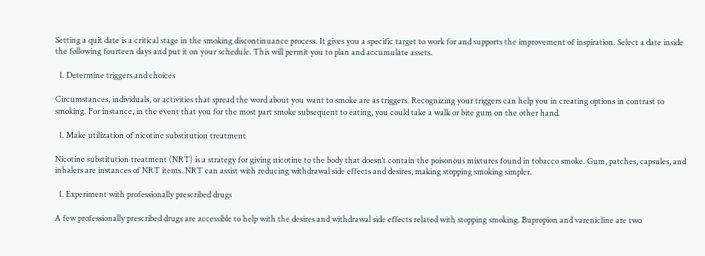Setting a quit date is a critical stage in the smoking discontinuance process. It gives you a specific target to work for and supports the improvement of inspiration. Select a date inside the following fourteen days and put it on your schedule. This will permit you to plan and accumulate assets.

  1. Determine triggers and choices

Circumstances, individuals, or activities that spread the word about you want to smoke are as triggers. Recognizing your triggers can help you in creating options in contrast to smoking. For instance, in the event that you for the most part smoke subsequent to eating, you could take a walk or bite gum on the other hand.

  1. Make utilization of nicotine substitution treatment

Nicotine substitution treatment (NRT) is a strategy for giving nicotine to the body that doesn’t contain the poisonous mixtures found in tobacco smoke. Gum, patches, capsules, and inhalers are instances of NRT items. NRT can assist with reducing withdrawal side effects and desires, making stopping smoking simpler.

  1. Experiment with professionally prescribed drugs

A few professionally prescribed drugs are accessible to help with the desires and withdrawal side effects related with stopping smoking. Bupropion and varenicline are two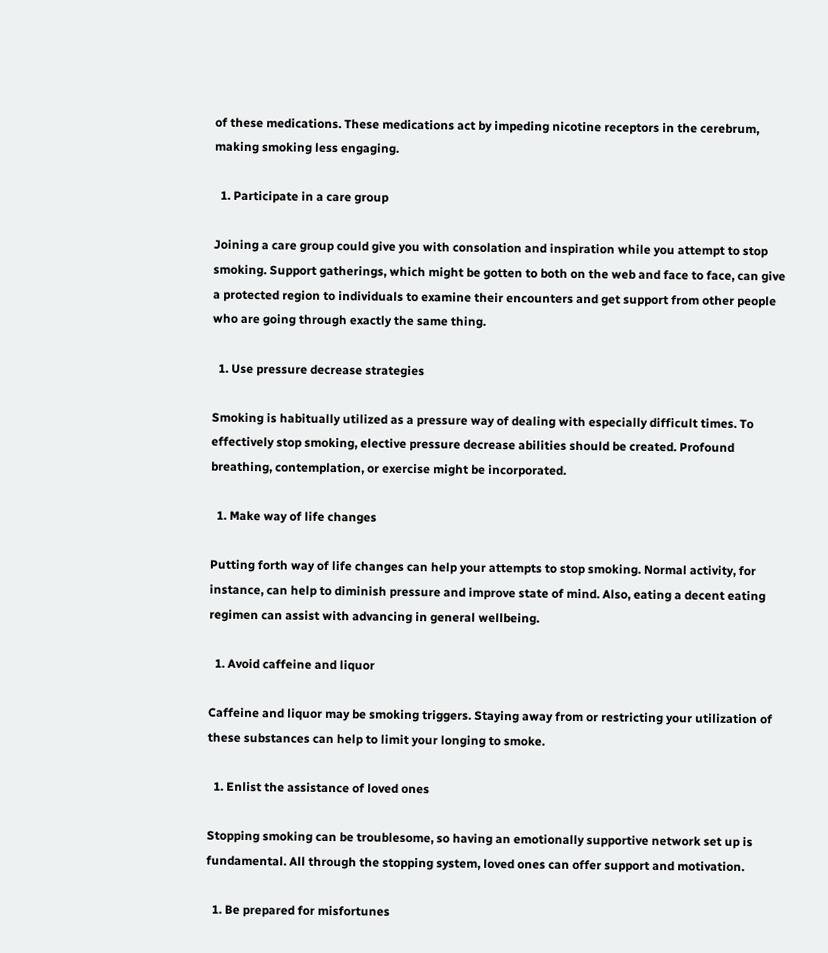of these medications. These medications act by impeding nicotine receptors in the cerebrum, making smoking less engaging.

  1. Participate in a care group

Joining a care group could give you with consolation and inspiration while you attempt to stop smoking. Support gatherings, which might be gotten to both on the web and face to face, can give a protected region to individuals to examine their encounters and get support from other people who are going through exactly the same thing.

  1. Use pressure decrease strategies

Smoking is habitually utilized as a pressure way of dealing with especially difficult times. To effectively stop smoking, elective pressure decrease abilities should be created. Profound breathing, contemplation, or exercise might be incorporated.

  1. Make way of life changes

Putting forth way of life changes can help your attempts to stop smoking. Normal activity, for instance, can help to diminish pressure and improve state of mind. Also, eating a decent eating regimen can assist with advancing in general wellbeing.

  1. Avoid caffeine and liquor

Caffeine and liquor may be smoking triggers. Staying away from or restricting your utilization of these substances can help to limit your longing to smoke.

  1. Enlist the assistance of loved ones

Stopping smoking can be troublesome, so having an emotionally supportive network set up is fundamental. All through the stopping system, loved ones can offer support and motivation.

  1. Be prepared for misfortunes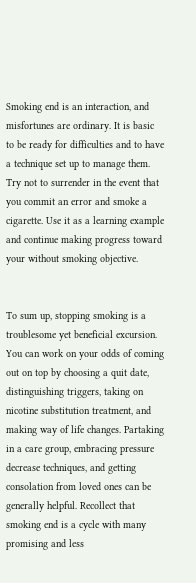Smoking end is an interaction, and misfortunes are ordinary. It is basic to be ready for difficulties and to have a technique set up to manage them. Try not to surrender in the event that you commit an error and smoke a cigarette. Use it as a learning example and continue making progress toward your without smoking objective.


To sum up, stopping smoking is a troublesome yet beneficial excursion. You can work on your odds of coming out on top by choosing a quit date, distinguishing triggers, taking on nicotine substitution treatment, and making way of life changes. Partaking in a care group, embracing pressure decrease techniques, and getting consolation from loved ones can be generally helpful. Recollect that smoking end is a cycle with many promising and less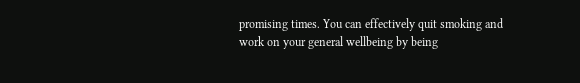promising times. You can effectively quit smoking and work on your general wellbeing by being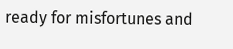ready for misfortunes and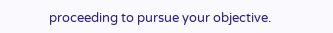proceeding to pursue your objective.